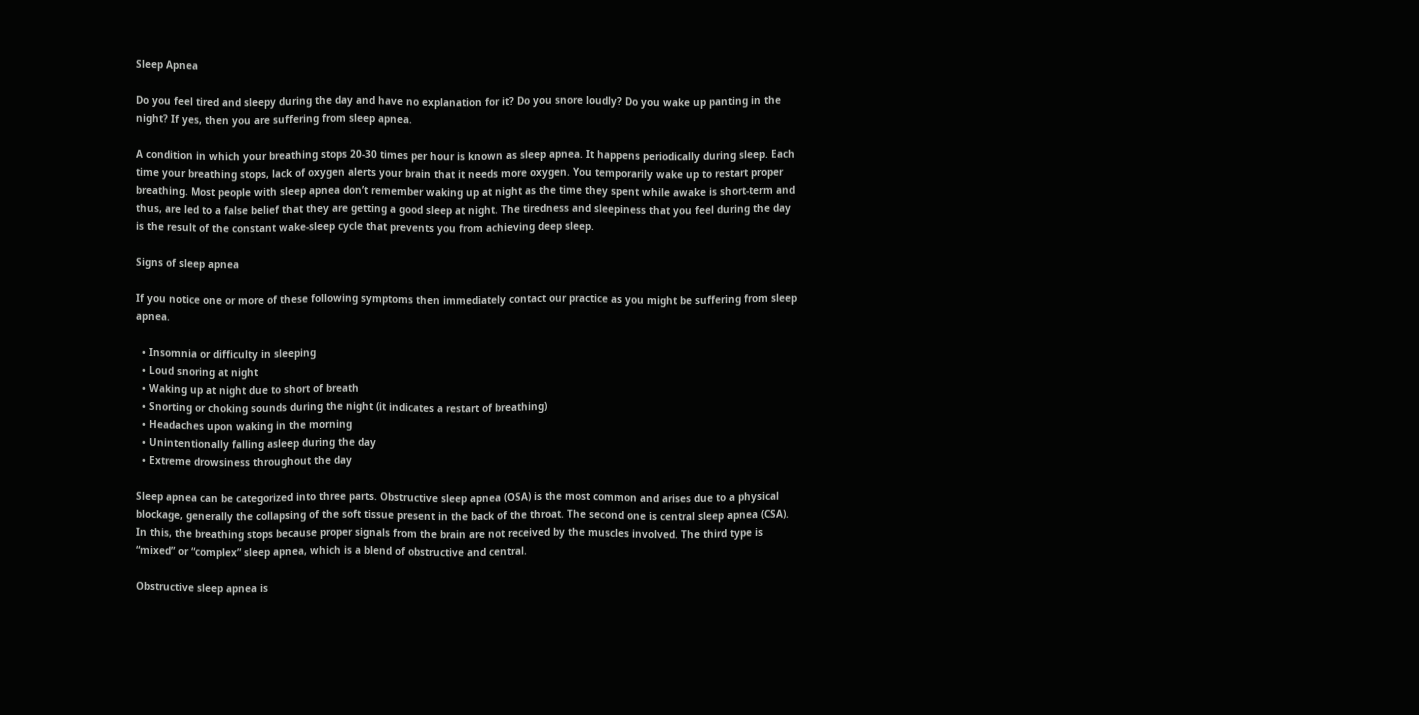Sleep Apnea

Do you feel tired and sleepy during the day and have no explanation for it? Do you snore loudly? Do you wake up panting in the night? If yes, then you are suffering from sleep apnea.

A condition in which your breathing stops 20-30 times per hour is known as sleep apnea. It happens periodically during sleep. Each time your breathing stops, lack of oxygen alerts your brain that it needs more oxygen. You temporarily wake up to restart proper breathing. Most people with sleep apnea don’t remember waking up at night as the time they spent while awake is short-term and thus, are led to a false belief that they are getting a good sleep at night. The tiredness and sleepiness that you feel during the day is the result of the constant wake-sleep cycle that prevents you from achieving deep sleep.

Signs of sleep apnea

If you notice one or more of these following symptoms then immediately contact our practice as you might be suffering from sleep apnea.

  • Insomnia or difficulty in sleeping
  • Loud snoring at night
  • Waking up at night due to short of breath
  • Snorting or choking sounds during the night (it indicates a restart of breathing)
  • Headaches upon waking in the morning
  • Unintentionally falling asleep during the day
  • Extreme drowsiness throughout the day

Sleep apnea can be categorized into three parts. Obstructive sleep apnea (OSA) is the most common and arises due to a physical blockage, generally the collapsing of the soft tissue present in the back of the throat. The second one is central sleep apnea (CSA). In this, the breathing stops because proper signals from the brain are not received by the muscles involved. The third type is “mixed” or “complex” sleep apnea, which is a blend of obstructive and central.

Obstructive sleep apnea is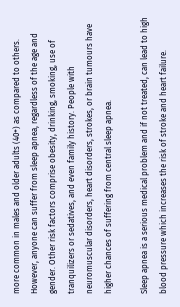more common in males and older adults (40+) as compared to others. However, anyone can suffer from sleep apnea, regardless of the age and gender. Other risk factors comprise obesity, drinking, smoking, use of tranquilizers or sedatives, and even family history. People with neuromuscular disorders, heart disorders, strokes, or brain tumours have higher chances of suffering from central sleep apnea.

Sleep apnea is a serious medical problem and if not treated, can lead to high blood pressure which increases the risk of stroke and heart failure.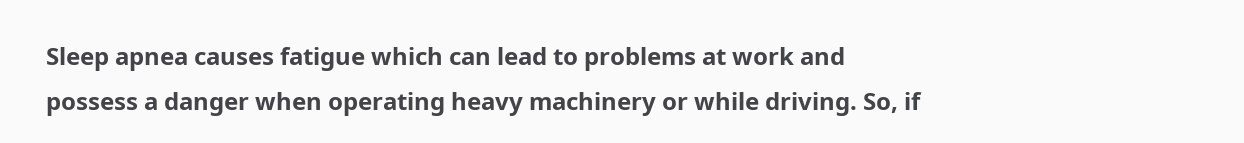Sleep apnea causes fatigue which can lead to problems at work and possess a danger when operating heavy machinery or while driving. So, if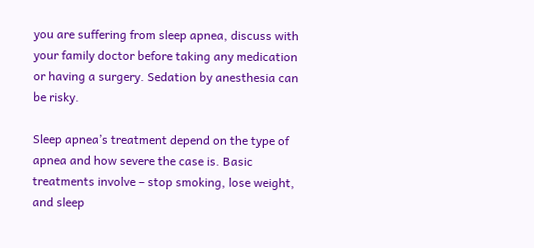you are suffering from sleep apnea, discuss with your family doctor before taking any medication or having a surgery. Sedation by anesthesia can be risky.

Sleep apnea’s treatment depend on the type of apnea and how severe the case is. Basic treatments involve – stop smoking, lose weight, and sleep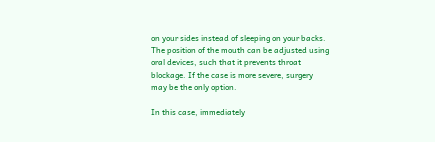on your sides instead of sleeping on your backs. The position of the mouth can be adjusted using oral devices, such that it prevents throat blockage. If the case is more severe, surgery may be the only option.

In this case, immediately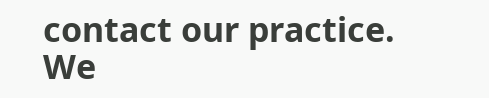contact our practice. We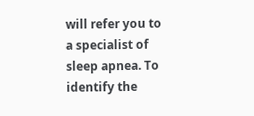will refer you to a specialist of sleep apnea. To identify the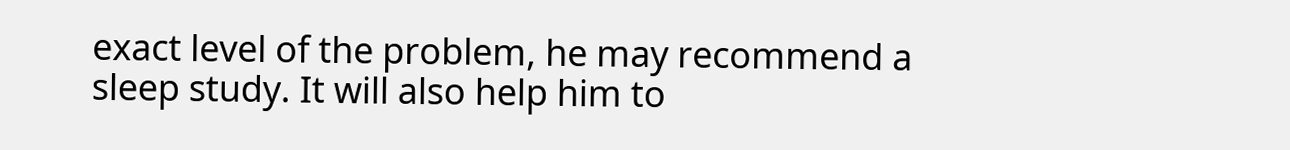exact level of the problem, he may recommend a sleep study. It will also help him to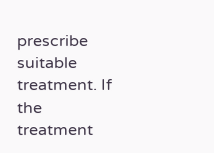prescribe suitable treatment. If the treatment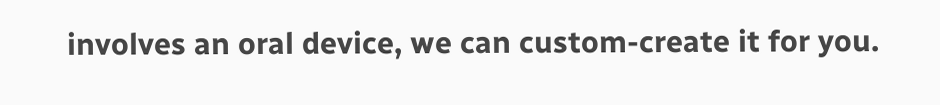involves an oral device, we can custom-create it for you.